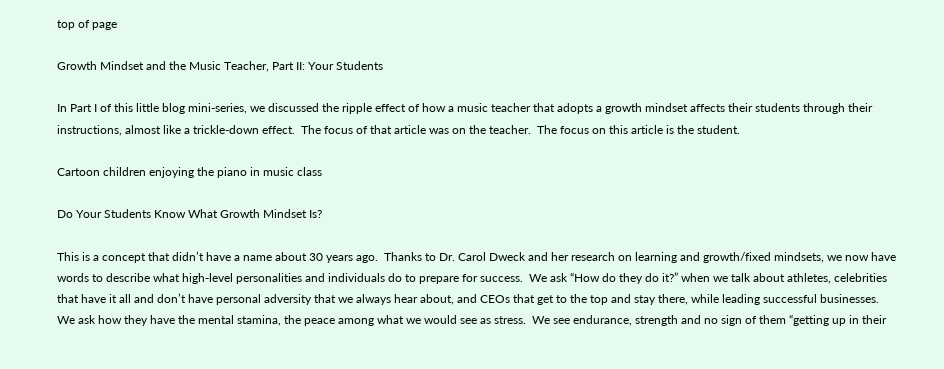top of page

Growth Mindset and the Music Teacher, Part II: Your Students

In Part I of this little blog mini-series, we discussed the ripple effect of how a music teacher that adopts a growth mindset affects their students through their instructions, almost like a trickle-down effect.  The focus of that article was on the teacher.  The focus on this article is the student.

Cartoon children enjoying the piano in music class

Do Your Students Know What Growth Mindset Is?

This is a concept that didn’t have a name about 30 years ago.  Thanks to Dr. Carol Dweck and her research on learning and growth/fixed mindsets, we now have words to describe what high-level personalities and individuals do to prepare for success.  We ask “How do they do it?” when we talk about athletes, celebrities that have it all and don’t have personal adversity that we always hear about, and CEOs that get to the top and stay there, while leading successful businesses.  We ask how they have the mental stamina, the peace among what we would see as stress.  We see endurance, strength and no sign of them “getting up in their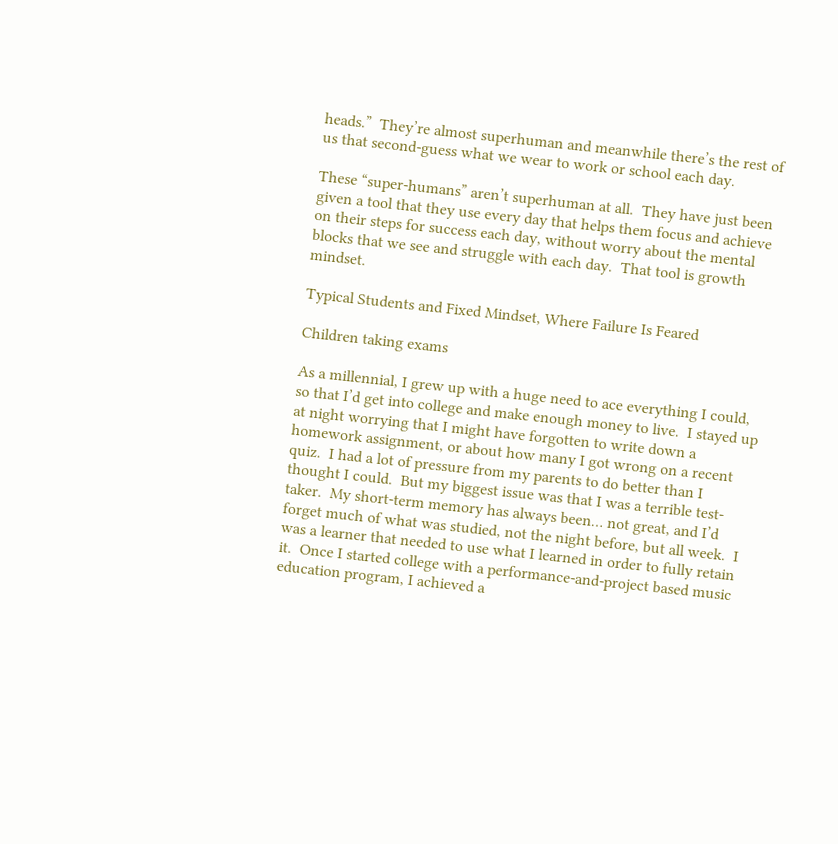heads.”  They’re almost superhuman and meanwhile there’s the rest of us that second-guess what we wear to work or school each day.

These “super-humans” aren’t superhuman at all.  They have just been given a tool that they use every day that helps them focus and achieve on their steps for success each day, without worry about the mental blocks that we see and struggle with each day.  That tool is growth mindset.

Typical Students and Fixed Mindset, Where Failure Is Feared

Children taking exams

As a millennial, I grew up with a huge need to ace everything I could, so that I’d get into college and make enough money to live.  I stayed up at night worrying that I might have forgotten to write down a homework assignment, or about how many I got wrong on a recent quiz.  I had a lot of pressure from my parents to do better than I thought I could.  But my biggest issue was that I was a terrible test-taker.  My short-term memory has always been… not great, and I’d forget much of what was studied, not the night before, but all week.  I was a learner that needed to use what I learned in order to fully retain it.  Once I started college with a performance-and-project based music education program, I achieved a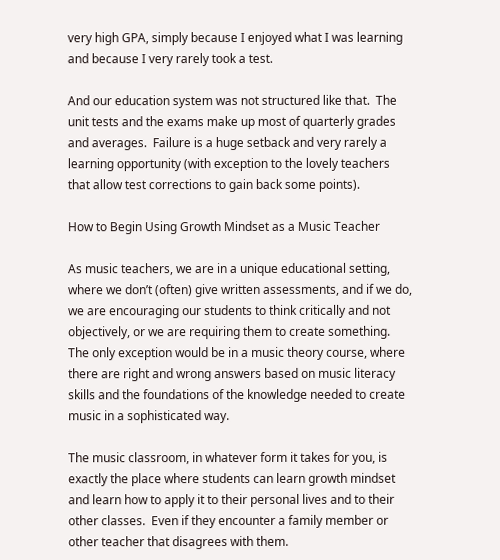very high GPA, simply because I enjoyed what I was learning and because I very rarely took a test.

And our education system was not structured like that.  The unit tests and the exams make up most of quarterly grades and averages.  Failure is a huge setback and very rarely a learning opportunity (with exception to the lovely teachers that allow test corrections to gain back some points).

How to Begin Using Growth Mindset as a Music Teacher

As music teachers, we are in a unique educational setting, where we don’t (often) give written assessments, and if we do, we are encouraging our students to think critically and not objectively, or we are requiring them to create something.  The only exception would be in a music theory course, where there are right and wrong answers based on music literacy skills and the foundations of the knowledge needed to create music in a sophisticated way.

The music classroom, in whatever form it takes for you, is exactly the place where students can learn growth mindset and learn how to apply it to their personal lives and to their other classes.  Even if they encounter a family member or other teacher that disagrees with them.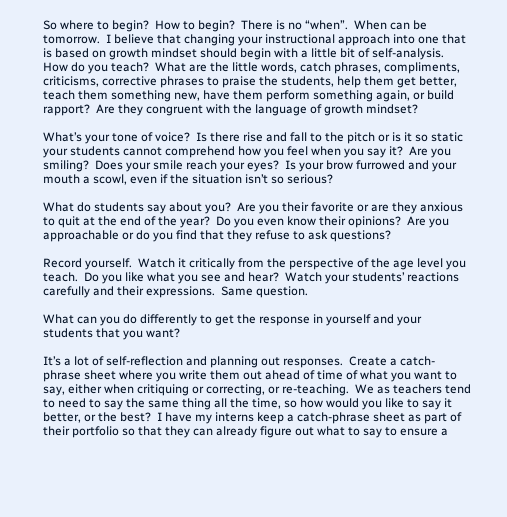So where to begin?  How to begin?  There is no “when”.  When can be tomorrow.  I believe that changing your instructional approach into one that is based on growth mindset should begin with a little bit of self-analysis.  How do you teach?  What are the little words, catch phrases, compliments, criticisms, corrective phrases to praise the students, help them get better, teach them something new, have them perform something again, or build rapport?  Are they congruent with the language of growth mindset?

What’s your tone of voice?  Is there rise and fall to the pitch or is it so static your students cannot comprehend how you feel when you say it?  Are you smiling?  Does your smile reach your eyes?  Is your brow furrowed and your mouth a scowl, even if the situation isn’t so serious?

What do students say about you?  Are you their favorite or are they anxious to quit at the end of the year?  Do you even know their opinions?  Are you approachable or do you find that they refuse to ask questions?

Record yourself.  Watch it critically from the perspective of the age level you teach.  Do you like what you see and hear?  Watch your students’ reactions carefully and their expressions.  Same question.

What can you do differently to get the response in yourself and your students that you want?

It’s a lot of self-reflection and planning out responses.  Create a catch-phrase sheet where you write them out ahead of time of what you want to say, either when critiquing or correcting, or re-teaching.  We as teachers tend to need to say the same thing all the time, so how would you like to say it better, or the best?  I have my interns keep a catch-phrase sheet as part of their portfolio so that they can already figure out what to say to ensure a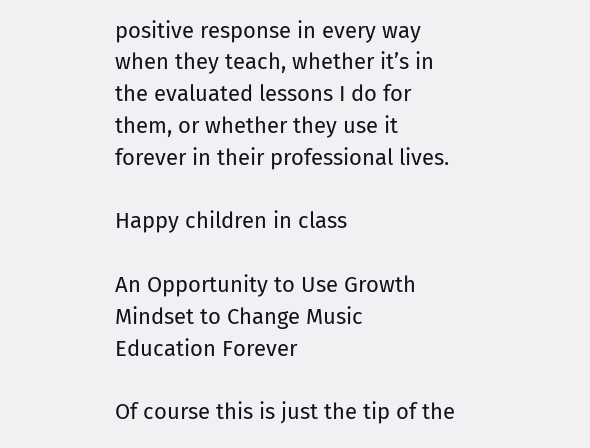positive response in every way when they teach, whether it’s in the evaluated lessons I do for them, or whether they use it forever in their professional lives.

Happy children in class

An Opportunity to Use Growth Mindset to Change Music Education Forever

Of course this is just the tip of the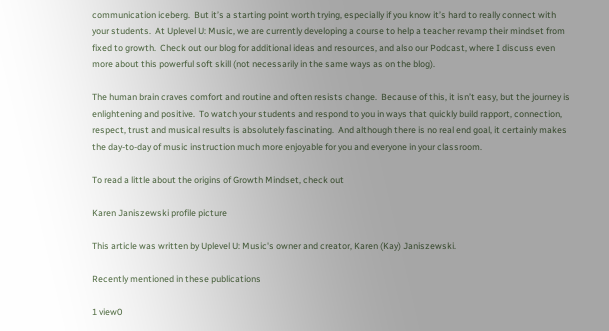communication iceberg.  But it’s a starting point worth trying, especially if you know it’s hard to really connect with your students.  At Uplevel U: Music, we are currently developing a course to help a teacher revamp their mindset from fixed to growth.  Check out our blog for additional ideas and resources, and also our Podcast, where I discuss even more about this powerful soft skill (not necessarily in the same ways as on the blog).

The human brain craves comfort and routine and often resists change.  Because of this, it isn’t easy, but the journey is enlightening and positive.  To watch your students and respond to you in ways that quickly build rapport, connection, respect, trust and musical results is absolutely fascinating.  And although there is no real end goal, it certainly makes the day-to-day of music instruction much more enjoyable for you and everyone in your classroom.

To read a little about the origins of Growth Mindset, check out

Karen Janiszewski profile picture

This article was written by Uplevel U: Music's owner and creator, Karen (Kay) Janiszewski.

Recently mentioned in these publications

1 view0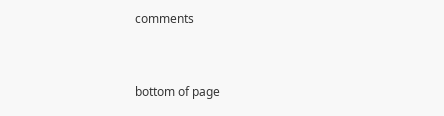comments


bottom of page